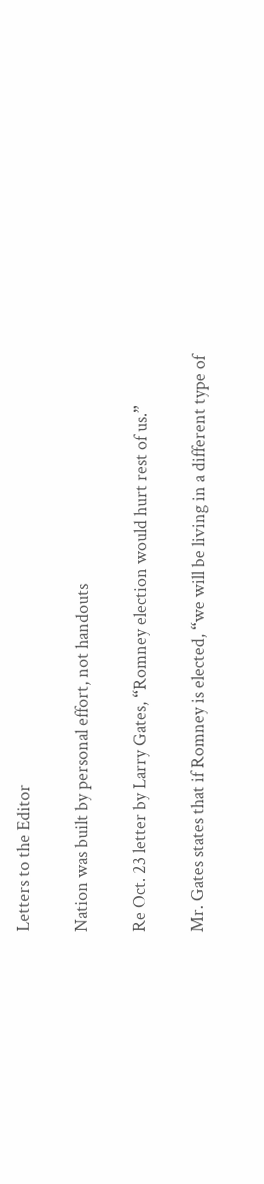Letters to the Editor

Nation was built by personal effort, not handouts

Re Oct. 23 letter by Larry Gates, “Romney election would hurt rest of us.”

Mr. Gates states that if Romney is elected, “we will be living in a different type of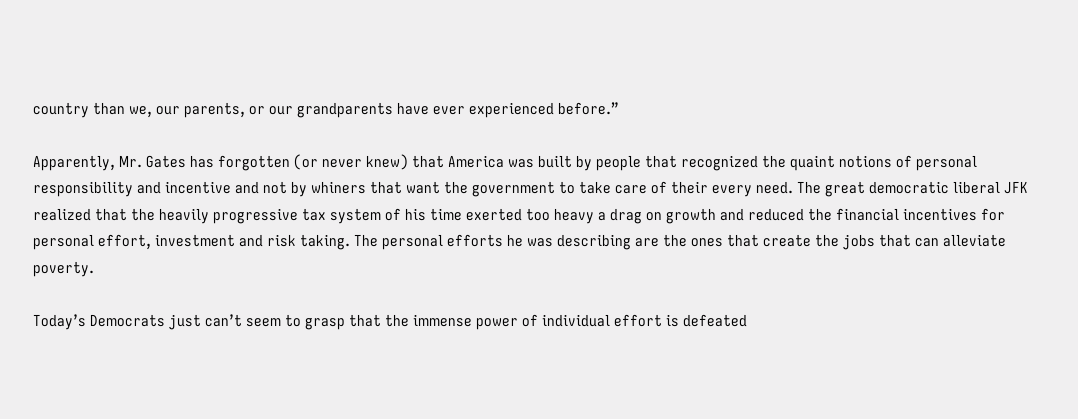country than we, our parents, or our grandparents have ever experienced before.”

Apparently, Mr. Gates has forgotten (or never knew) that America was built by people that recognized the quaint notions of personal responsibility and incentive and not by whiners that want the government to take care of their every need. The great democratic liberal JFK realized that the heavily progressive tax system of his time exerted too heavy a drag on growth and reduced the financial incentives for personal effort, investment and risk taking. The personal efforts he was describing are the ones that create the jobs that can alleviate poverty.

Today’s Democrats just can’t seem to grasp that the immense power of individual effort is defeated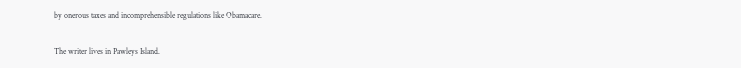by onerous taxes and incomprehensible regulations like Obamacare.

The writer lives in Pawleys Island.